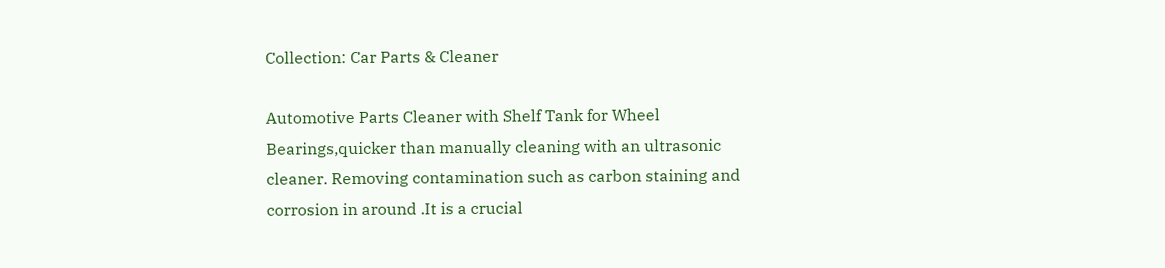Collection: Car Parts & Cleaner

Automotive Parts Cleaner with Shelf Tank for Wheel Bearings,quicker than manually cleaning with an ultrasonic cleaner. Removing contamination such as carbon staining and corrosion in around .It is a crucial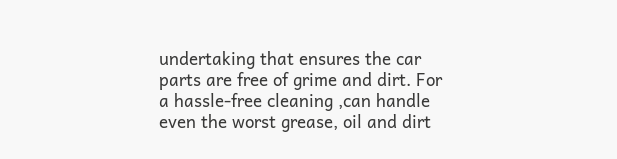undertaking that ensures the car parts are free of grime and dirt. For a hassle-free cleaning ,can handle even the worst grease, oil and dirt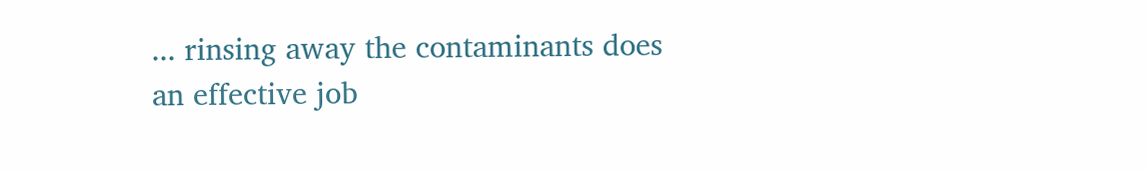... rinsing away the contaminants does an effective job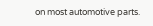on most automotive parts.